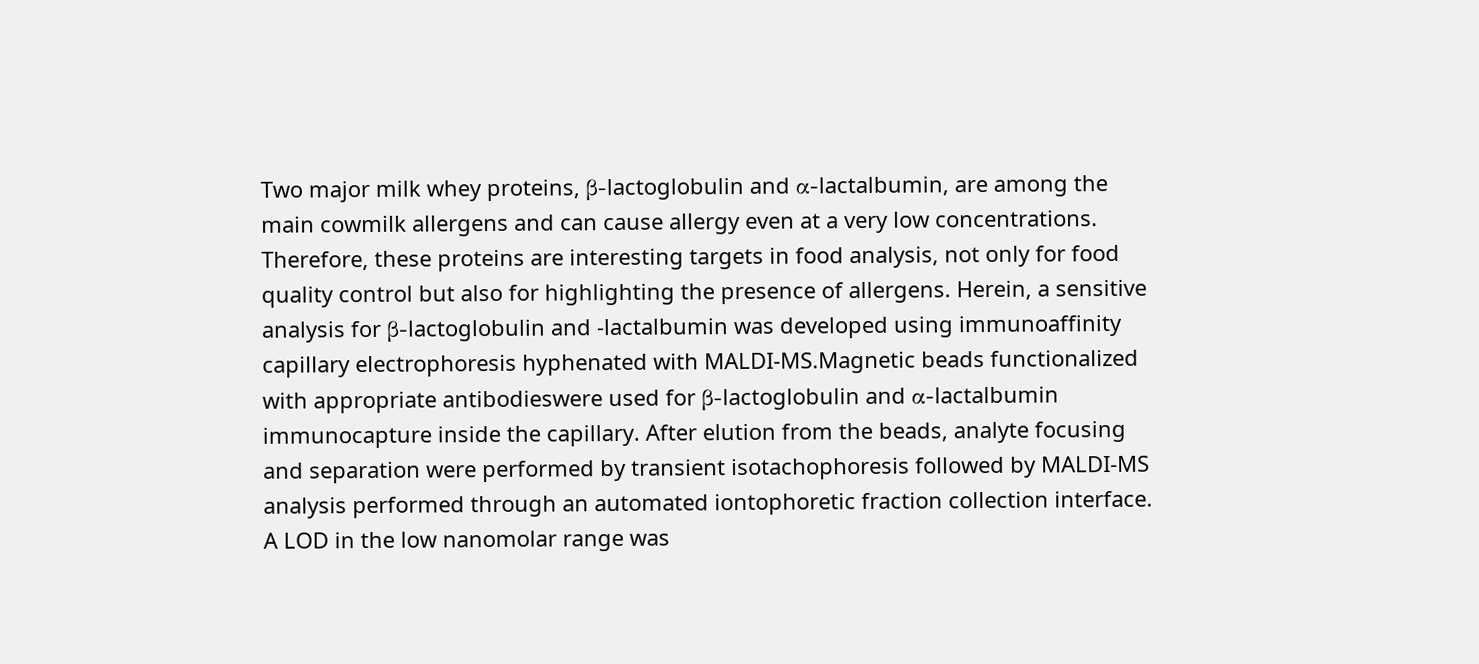Two major milk whey proteins, β-lactoglobulin and α-lactalbumin, are among the main cowmilk allergens and can cause allergy even at a very low concentrations. Therefore, these proteins are interesting targets in food analysis, not only for food quality control but also for highlighting the presence of allergens. Herein, a sensitive analysis for β-lactoglobulin and -lactalbumin was developed using immunoaffinity capillary electrophoresis hyphenated with MALDI-MS.Magnetic beads functionalized with appropriate antibodieswere used for β-lactoglobulin and α-lactalbumin immunocapture inside the capillary. After elution from the beads, analyte focusing and separation were performed by transient isotachophoresis followed by MALDI-MS analysis performed through an automated iontophoretic fraction collection interface. A LOD in the low nanomolar range was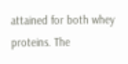attained for both whey proteins. The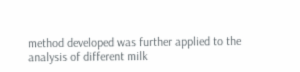method developed was further applied to the analysis of different milk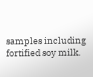samples including fortified soy milk.